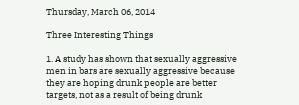Thursday, March 06, 2014

Three Interesting Things

1. A study has shown that sexually aggressive men in bars are sexually aggressive because they are hoping drunk people are better targets, not as a result of being drunk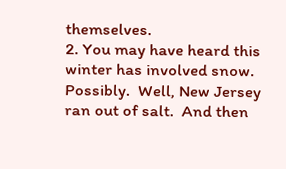themselves.
2. You may have heard this winter has involved snow.  Possibly.  Well, New Jersey ran out of salt.  And then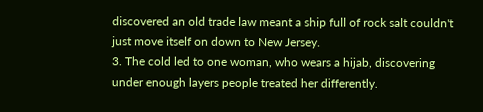discovered an old trade law meant a ship full of rock salt couldn't just move itself on down to New Jersey.
3. The cold led to one woman, who wears a hijab, discovering under enough layers people treated her differently.